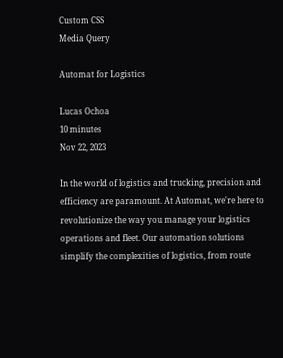Custom CSS
Media Query

Automat for Logistics

Lucas Ochoa
10 minutes
Nov 22, 2023

In the world of logistics and trucking, precision and efficiency are paramount. At Automat, we're here to revolutionize the way you manage your logistics operations and fleet. Our automation solutions simplify the complexities of logistics, from route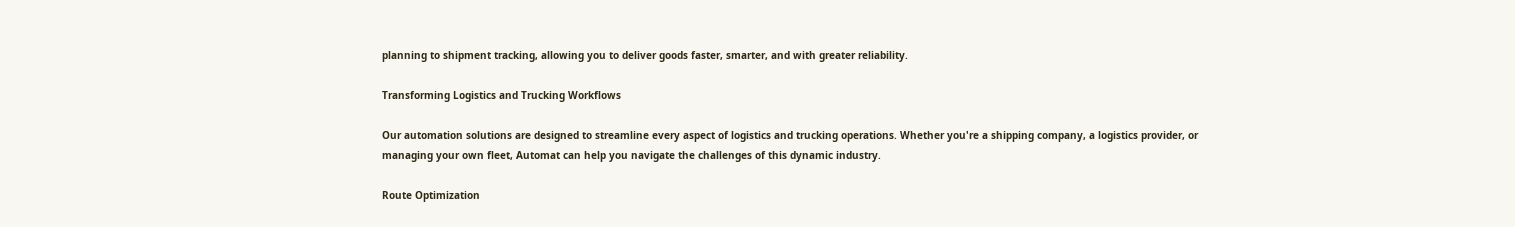planning to shipment tracking, allowing you to deliver goods faster, smarter, and with greater reliability.

Transforming Logistics and Trucking Workflows

Our automation solutions are designed to streamline every aspect of logistics and trucking operations. Whether you're a shipping company, a logistics provider, or managing your own fleet, Automat can help you navigate the challenges of this dynamic industry.

Route Optimization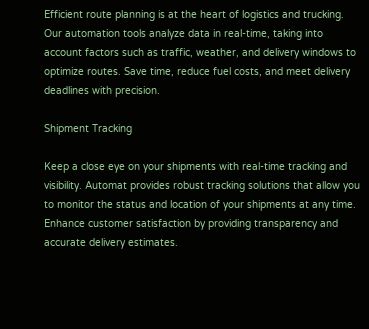Efficient route planning is at the heart of logistics and trucking. Our automation tools analyze data in real-time, taking into account factors such as traffic, weather, and delivery windows to optimize routes. Save time, reduce fuel costs, and meet delivery deadlines with precision.

Shipment Tracking

Keep a close eye on your shipments with real-time tracking and visibility. Automat provides robust tracking solutions that allow you to monitor the status and location of your shipments at any time. Enhance customer satisfaction by providing transparency and accurate delivery estimates.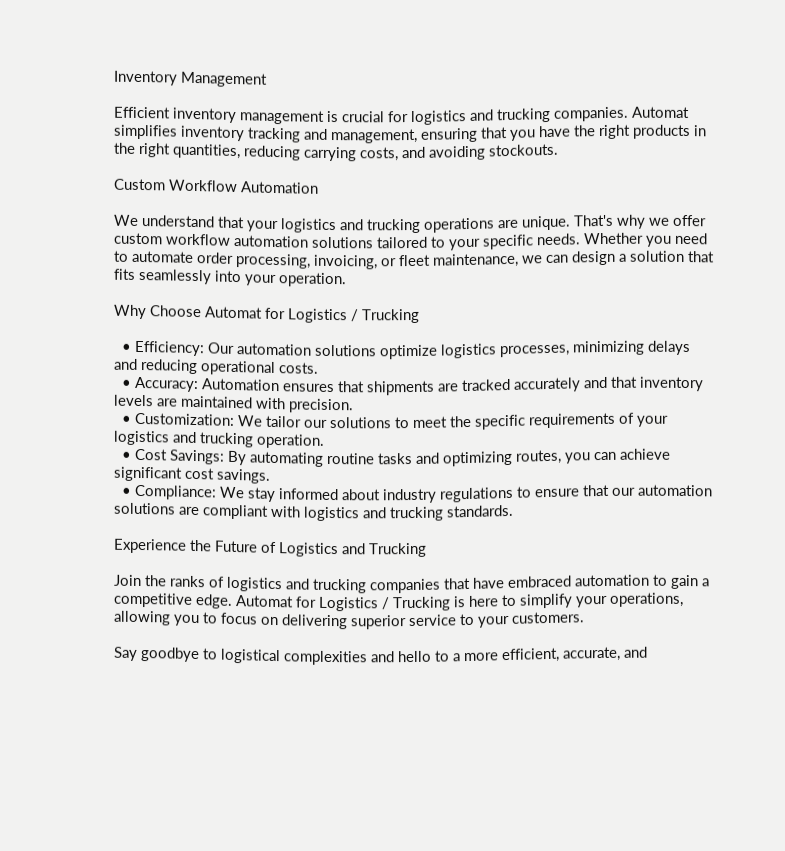Inventory Management

Efficient inventory management is crucial for logistics and trucking companies. Automat simplifies inventory tracking and management, ensuring that you have the right products in the right quantities, reducing carrying costs, and avoiding stockouts.

Custom Workflow Automation

We understand that your logistics and trucking operations are unique. That's why we offer custom workflow automation solutions tailored to your specific needs. Whether you need to automate order processing, invoicing, or fleet maintenance, we can design a solution that fits seamlessly into your operation.

Why Choose Automat for Logistics / Trucking

  • Efficiency: Our automation solutions optimize logistics processes, minimizing delays and reducing operational costs.
  • Accuracy: Automation ensures that shipments are tracked accurately and that inventory levels are maintained with precision.
  • Customization: We tailor our solutions to meet the specific requirements of your logistics and trucking operation.
  • Cost Savings: By automating routine tasks and optimizing routes, you can achieve significant cost savings.
  • Compliance: We stay informed about industry regulations to ensure that our automation solutions are compliant with logistics and trucking standards.

Experience the Future of Logistics and Trucking

Join the ranks of logistics and trucking companies that have embraced automation to gain a competitive edge. Automat for Logistics / Trucking is here to simplify your operations, allowing you to focus on delivering superior service to your customers.

Say goodbye to logistical complexities and hello to a more efficient, accurate, and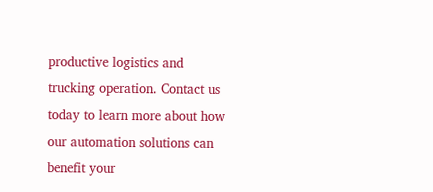productive logistics and trucking operation. Contact us today to learn more about how our automation solutions can benefit your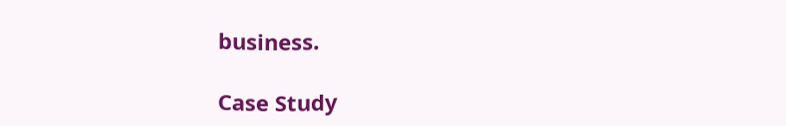business.

Case Study